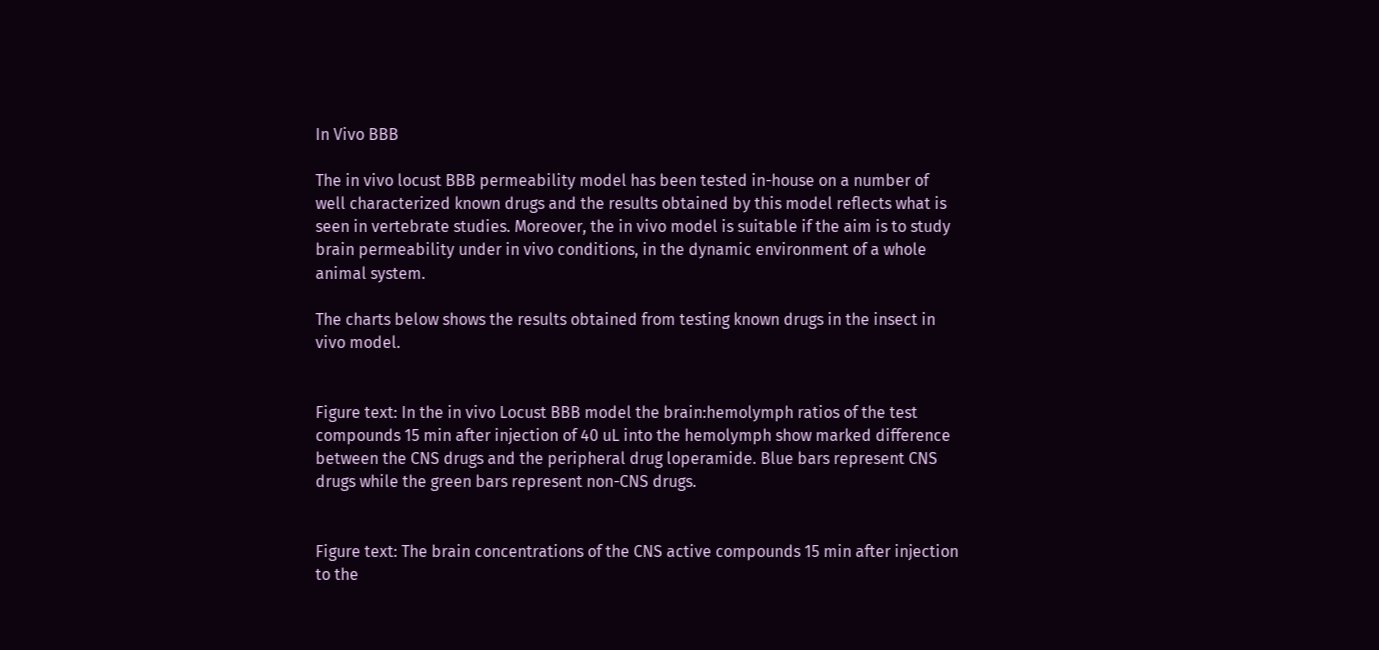In Vivo BBB

The in vivo locust BBB permeability model has been tested in-house on a number of well characterized known drugs and the results obtained by this model reflects what is seen in vertebrate studies. Moreover, the in vivo model is suitable if the aim is to study brain permeability under in vivo conditions, in the dynamic environment of a whole animal system.

The charts below shows the results obtained from testing known drugs in the insect in vivo model.


Figure text: In the in vivo Locust BBB model the brain:hemolymph ratios of the test compounds 15 min after injection of 40 uL into the hemolymph show marked difference between the CNS drugs and the peripheral drug loperamide. Blue bars represent CNS drugs while the green bars represent non-CNS drugs.


Figure text: The brain concentrations of the CNS active compounds 15 min after injection to the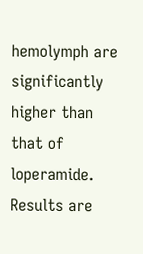hemolymph are significantly higher than that of loperamide. Results are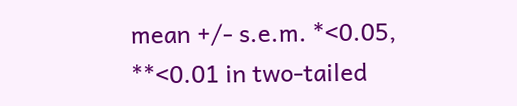mean +/- s.e.m. *<0.05, **<0.01 in two-tailed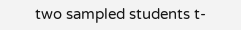two sampled students t-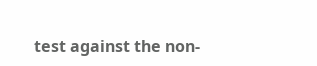test against the non-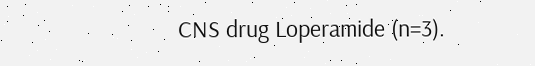CNS drug Loperamide (n=3).